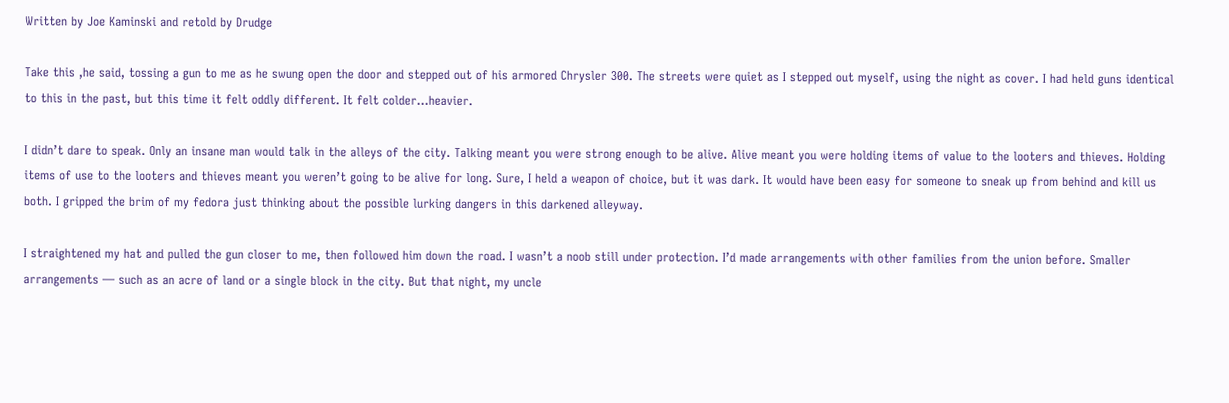Written by Joe Kaminski and retold by Drudge

Take this ,he said, tossing a gun to me as he swung open the door and stepped out of his armored Chrysler 300. The streets were quiet as I stepped out myself, using the night as cover. I had held guns identical to this in the past, but this time it felt oddly different. It felt colder…heavier.

I didn’t dare to speak. Only an insane man would talk in the alleys of the city. Talking meant you were strong enough to be alive. Alive meant you were holding items of value to the looters and thieves. Holding items of use to the looters and thieves meant you weren’t going to be alive for long. Sure, I held a weapon of choice, but it was dark. It would have been easy for someone to sneak up from behind and kill us both. I gripped the brim of my fedora just thinking about the possible lurking dangers in this darkened alleyway.

I straightened my hat and pulled the gun closer to me, then followed him down the road. I wasn’t a noob still under protection. I’d made arrangements with other families from the union before. Smaller arrangements — such as an acre of land or a single block in the city. But that night, my uncle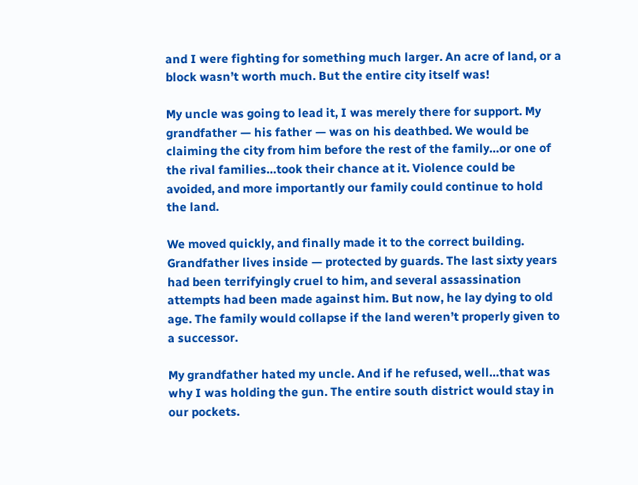and I were fighting for something much larger. An acre of land, or a block wasn’t worth much. But the entire city itself was!

My uncle was going to lead it, I was merely there for support. My grandfather — his father — was on his deathbed. We would be claiming the city from him before the rest of the family…or one of the rival families…took their chance at it. Violence could be avoided, and more importantly our family could continue to hold the land.

We moved quickly, and finally made it to the correct building. Grandfather lives inside — protected by guards. The last sixty years had been terrifyingly cruel to him, and several assassination attempts had been made against him. But now, he lay dying to old age. The family would collapse if the land weren’t properly given to a successor.

My grandfather hated my uncle. And if he refused, well…that was why I was holding the gun. The entire south district would stay in our pockets.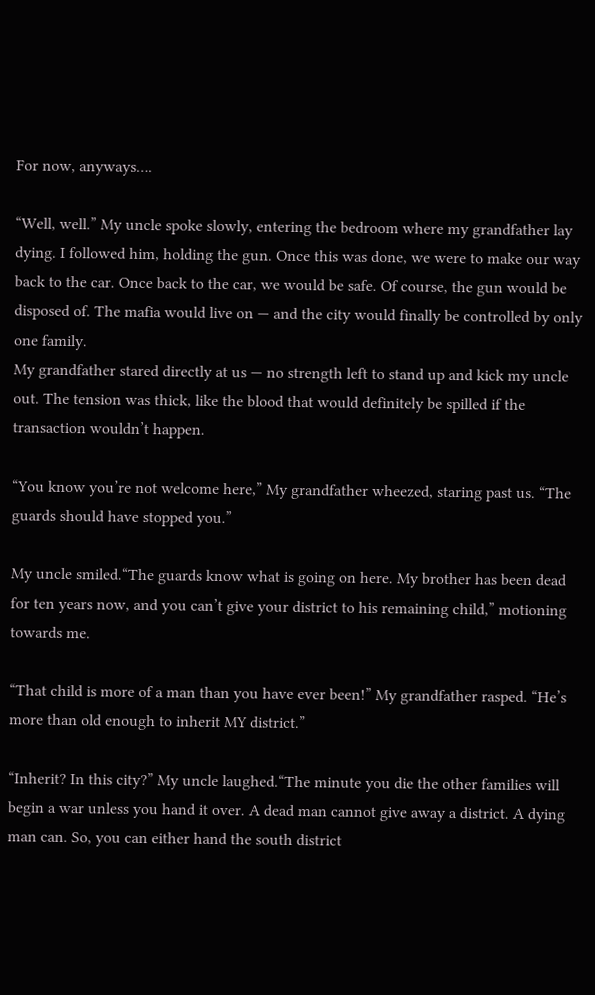For now, anyways….

“Well, well.” My uncle spoke slowly, entering the bedroom where my grandfather lay dying. I followed him, holding the gun. Once this was done, we were to make our way back to the car. Once back to the car, we would be safe. Of course, the gun would be disposed of. The mafia would live on — and the city would finally be controlled by only one family.
My grandfather stared directly at us — no strength left to stand up and kick my uncle out. The tension was thick, like the blood that would definitely be spilled if the transaction wouldn’t happen.

“You know you’re not welcome here,” My grandfather wheezed, staring past us. “The guards should have stopped you.”

My uncle smiled.“The guards know what is going on here. My brother has been dead for ten years now, and you can’t give your district to his remaining child,” motioning towards me.

“That child is more of a man than you have ever been!” My grandfather rasped. “He’s more than old enough to inherit MY district.”

“Inherit? In this city?” My uncle laughed.“The minute you die the other families will begin a war unless you hand it over. A dead man cannot give away a district. A dying man can. So, you can either hand the south district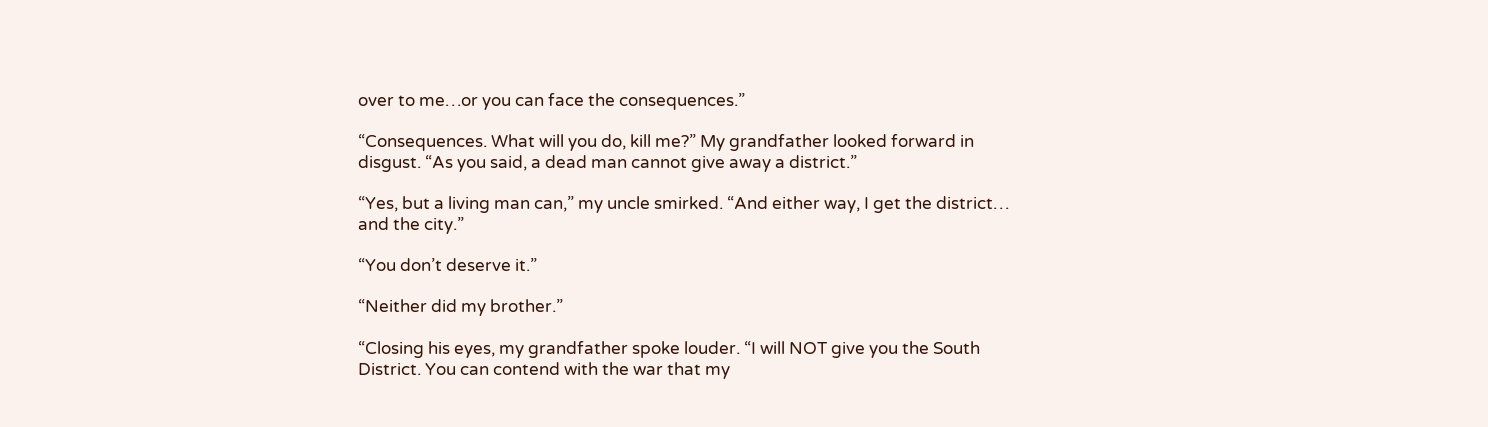over to me…or you can face the consequences.”

“Consequences. What will you do, kill me?” My grandfather looked forward in disgust. “As you said, a dead man cannot give away a district.”

“Yes, but a living man can,” my uncle smirked. “And either way, I get the district… and the city.”

“You don’t deserve it.”

“Neither did my brother.”

“Closing his eyes, my grandfather spoke louder. “I will NOT give you the South District. You can contend with the war that my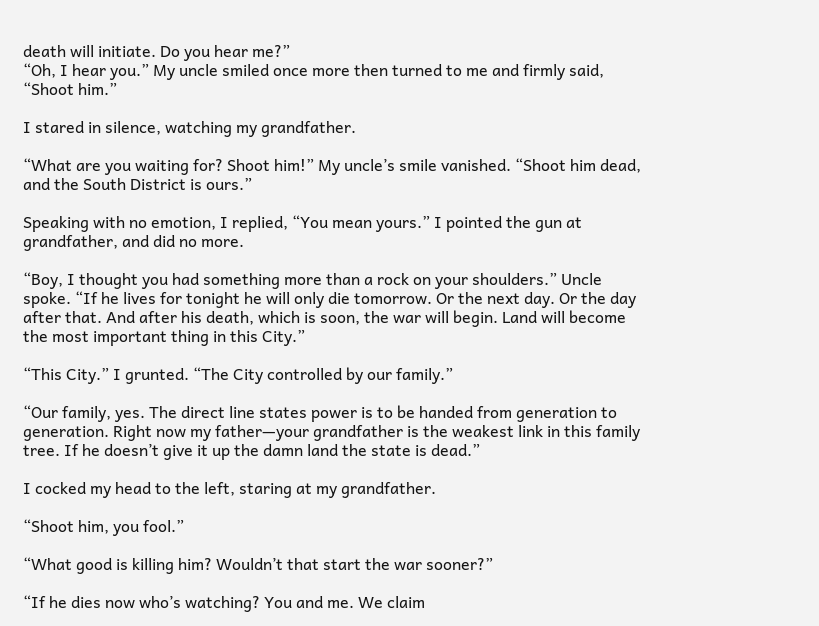death will initiate. Do you hear me?”
“Oh, I hear you.” My uncle smiled once more then turned to me and firmly said, “Shoot him.”

I stared in silence, watching my grandfather.

“What are you waiting for? Shoot him!” My uncle’s smile vanished. “Shoot him dead, and the South District is ours.”

Speaking with no emotion, I replied, “You mean yours.” I pointed the gun at grandfather, and did no more.

“Boy, I thought you had something more than a rock on your shoulders.” Uncle spoke. “If he lives for tonight he will only die tomorrow. Or the next day. Or the day after that. And after his death, which is soon, the war will begin. Land will become the most important thing in this City.”

“This City.” I grunted. “The City controlled by our family.”

“Our family, yes. The direct line states power is to be handed from generation to generation. Right now my father—your grandfather is the weakest link in this family tree. If he doesn’t give it up the damn land the state is dead.”

I cocked my head to the left, staring at my grandfather.

“Shoot him, you fool.”

“What good is killing him? Wouldn’t that start the war sooner?”

“If he dies now who’s watching? You and me. We claim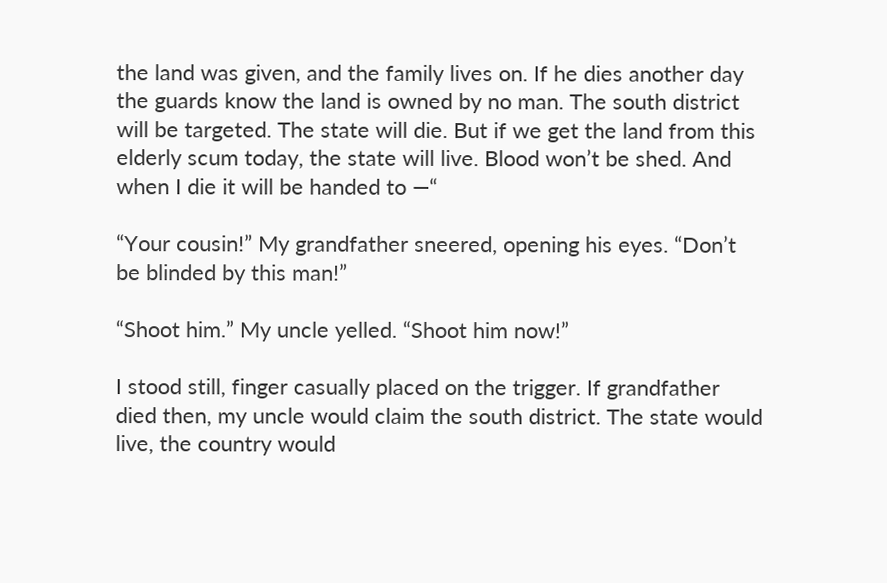the land was given, and the family lives on. If he dies another day the guards know the land is owned by no man. The south district will be targeted. The state will die. But if we get the land from this elderly scum today, the state will live. Blood won’t be shed. And when I die it will be handed to —“

“Your cousin!” My grandfather sneered, opening his eyes. “Don’t be blinded by this man!”

“Shoot him.” My uncle yelled. “Shoot him now!”

I stood still, finger casually placed on the trigger. If grandfather died then, my uncle would claim the south district. The state would live, the country would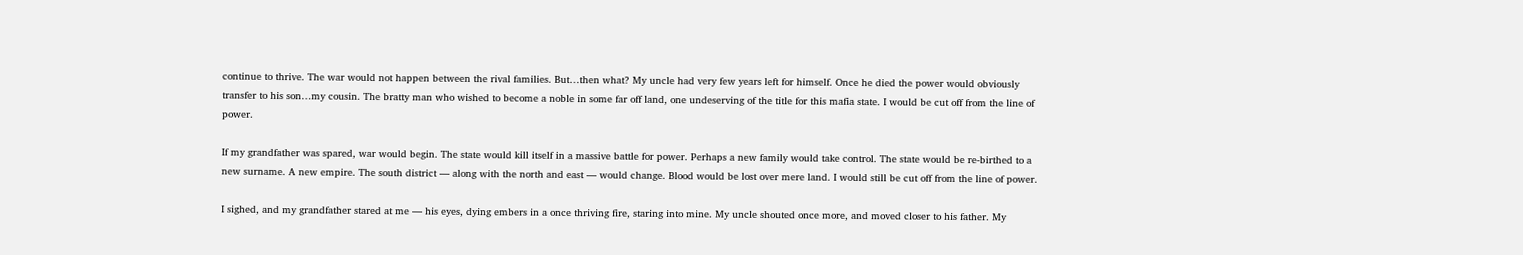continue to thrive. The war would not happen between the rival families. But…then what? My uncle had very few years left for himself. Once he died the power would obviously transfer to his son…my cousin. The bratty man who wished to become a noble in some far off land, one undeserving of the title for this mafia state. I would be cut off from the line of power.

If my grandfather was spared, war would begin. The state would kill itself in a massive battle for power. Perhaps a new family would take control. The state would be re-birthed to a new surname. A new empire. The south district — along with the north and east — would change. Blood would be lost over mere land. I would still be cut off from the line of power.

I sighed, and my grandfather stared at me — his eyes, dying embers in a once thriving fire, staring into mine. My uncle shouted once more, and moved closer to his father. My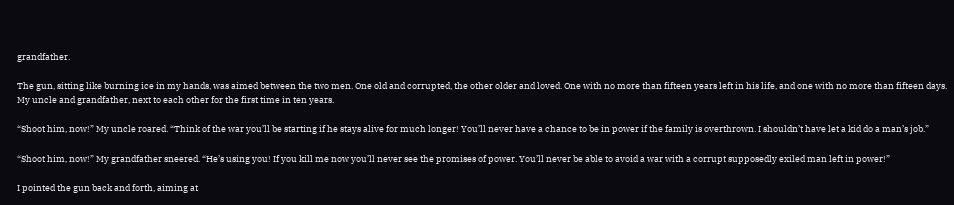grandfather.

The gun, sitting like burning ice in my hands, was aimed between the two men. One old and corrupted, the other older and loved. One with no more than fifteen years left in his life, and one with no more than fifteen days. My uncle and grandfather, next to each other for the first time in ten years.

“Shoot him, now!” My uncle roared. “Think of the war you’ll be starting if he stays alive for much longer! You’ll never have a chance to be in power if the family is overthrown. I shouldn’t have let a kid do a man’s job.”

“Shoot him, now!” My grandfather sneered. “He’s using you! If you kill me now you’ll never see the promises of power. You’ll never be able to avoid a war with a corrupt supposedly exiled man left in power!”

I pointed the gun back and forth, aiming at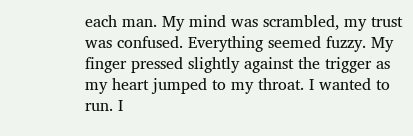each man. My mind was scrambled, my trust was confused. Everything seemed fuzzy. My finger pressed slightly against the trigger as my heart jumped to my throat. I wanted to run. I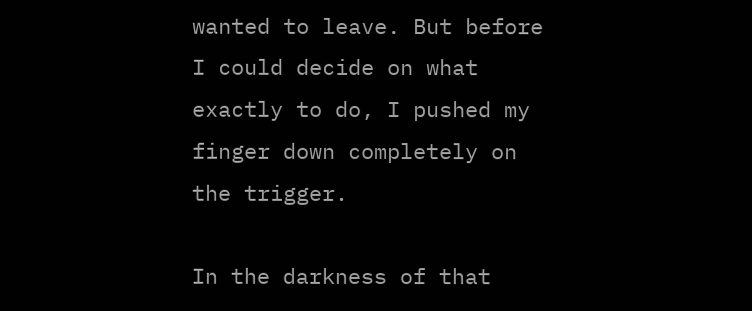wanted to leave. But before I could decide on what exactly to do, I pushed my finger down completely on the trigger.

In the darkness of that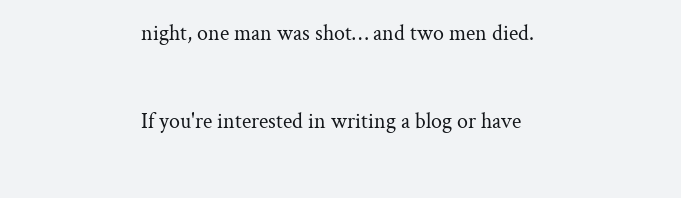night, one man was shot… and two men died.

If you're interested in writing a blog or have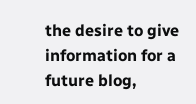the desire to give information for a future blog,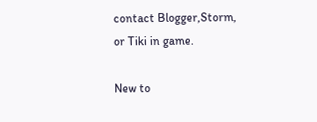contact Blogger,Storm, or Tiki in game.

New to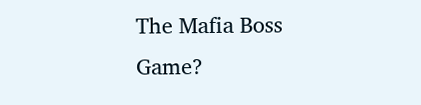The Mafia Boss Game?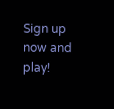Sign up now and play!